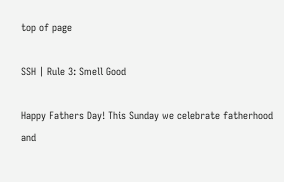top of page

SSH | Rule 3: Smell Good

Happy Fathers Day! This Sunday we celebrate fatherhood and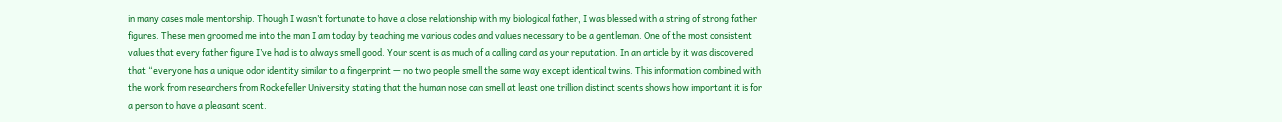in many cases male mentorship. Though I wasn’t fortunate to have a close relationship with my biological father, I was blessed with a string of strong father figures. These men groomed me into the man I am today by teaching me various codes and values necessary to be a gentleman. One of the most consistent values that every father figure I’ve had is to always smell good. Your scent is as much of a calling card as your reputation. In an article by it was discovered that “everyone has a unique odor identity similar to a fingerprint — no two people smell the same way except identical twins. This information combined with the work from researchers from Rockefeller University stating that the human nose can smell at least one trillion distinct scents shows how important it is for a person to have a pleasant scent.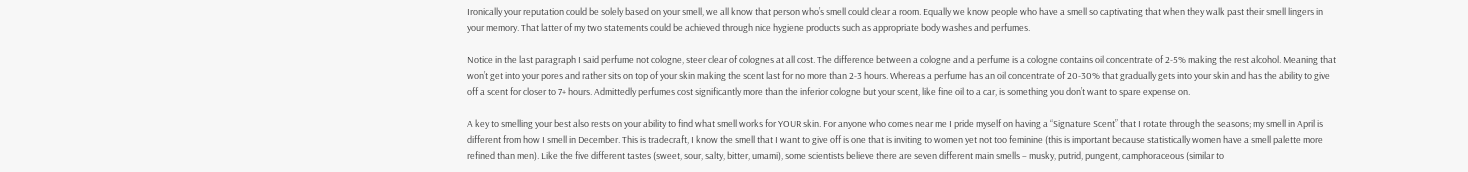Ironically your reputation could be solely based on your smell, we all know that person who’s smell could clear a room. Equally we know people who have a smell so captivating that when they walk past their smell lingers in your memory. That latter of my two statements could be achieved through nice hygiene products such as appropriate body washes and perfumes.

Notice in the last paragraph I said perfume not cologne, steer clear of colognes at all cost. The difference between a cologne and a perfume is a cologne contains oil concentrate of 2-5% making the rest alcohol. Meaning that won’t get into your pores and rather sits on top of your skin making the scent last for no more than 2-3 hours. Whereas a perfume has an oil concentrate of 20-30% that gradually gets into your skin and has the ability to give off a scent for closer to 7+ hours. Admittedly perfumes cost significantly more than the inferior cologne but your scent, like fine oil to a car, is something you don’t want to spare expense on.

A key to smelling your best also rests on your ability to find what smell works for YOUR skin. For anyone who comes near me I pride myself on having a “Signature Scent” that I rotate through the seasons; my smell in April is different from how I smell in December. This is tradecraft, I know the smell that I want to give off is one that is inviting to women yet not too feminine (this is important because statistically women have a smell palette more refined than men). Like the five different tastes (sweet, sour, salty, bitter, umami), some scientists believe there are seven different main smells – musky, putrid, pungent, camphoraceous (similar to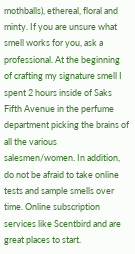mothballs), ethereal, floral and minty. If you are unsure what smell works for you, ask a professional. At the beginning of crafting my signature smell I spent 2 hours inside of Saks Fifth Avenue in the perfume department picking the brains of all the various salesmen/women. In addition, do not be afraid to take online tests and sample smells over time. Online subscription services like Scentbird and are great places to start.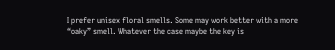I prefer unisex floral smells. Some may work better with a more “oaky” smell. Whatever the case maybe the key is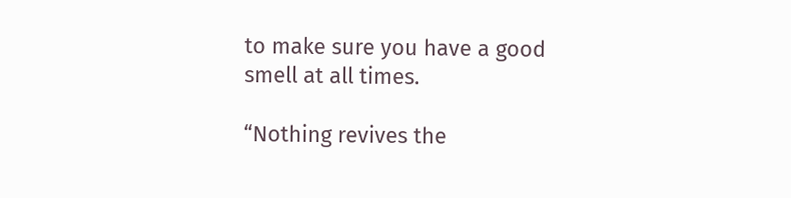to make sure you have a good smell at all times.

“Nothing revives the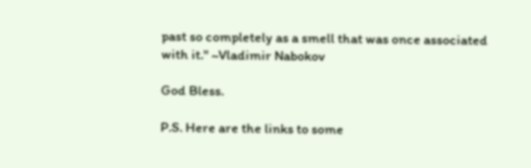past so completely as a smell that was once associated with it." ~Vladimir Nabokov

God Bless.

P.S. Here are the links to some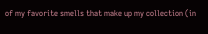of my favorite smells that make up my collection (in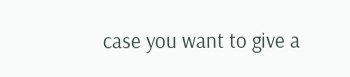case you want to give a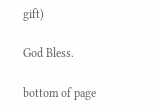gift)

God Bless.

bottom of page